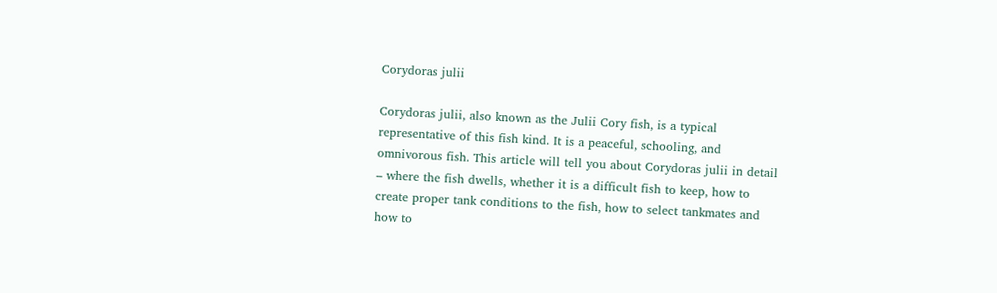Corydoras julii

Corydoras julii, also known as the Julii Cory fish, is a typical representative of this fish kind. It is a peaceful, schooling, and omnivorous fish. This article will tell you about Corydoras julii in detail – where the fish dwells, whether it is a difficult fish to keep, how to create proper tank conditions to the fish, how to select tankmates and how to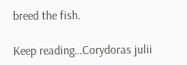breed the fish.

Keep reading…Corydoras julii